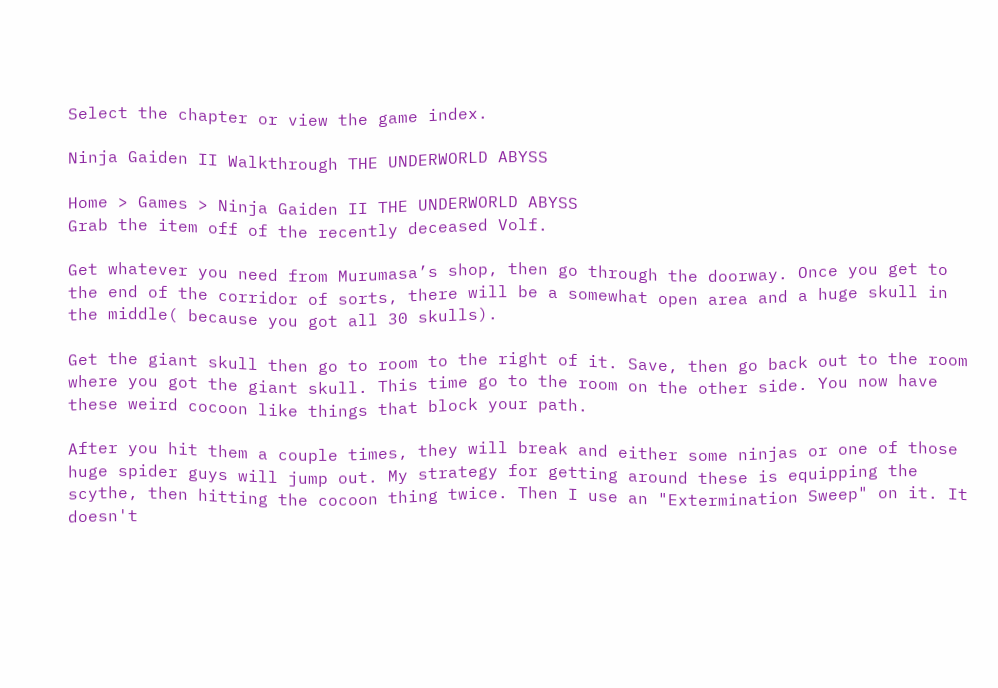Select the chapter or view the game index.

Ninja Gaiden II Walkthrough THE UNDERWORLD ABYSS

Home > Games > Ninja Gaiden II THE UNDERWORLD ABYSS
Grab the item off of the recently deceased Volf.

Get whatever you need from Murumasa’s shop, then go through the doorway. Once you get to the end of the corridor of sorts, there will be a somewhat open area and a huge skull in the middle( because you got all 30 skulls).

Get the giant skull then go to room to the right of it. Save, then go back out to the room where you got the giant skull. This time go to the room on the other side. You now have these weird cocoon like things that block your path.

After you hit them a couple times, they will break and either some ninjas or one of those huge spider guys will jump out. My strategy for getting around these is equipping the scythe, then hitting the cocoon thing twice. Then I use an "Extermination Sweep" on it. It doesn't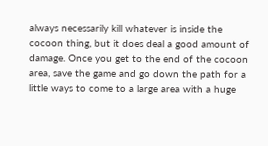always necessarily kill whatever is inside the cocoon thing, but it does deal a good amount of damage. Once you get to the end of the cocoon area, save the game and go down the path for a little ways to come to a large area with a huge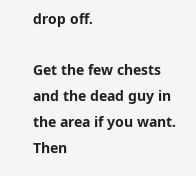drop off.

Get the few chests and the dead guy in the area if you want. Then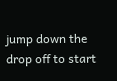jump down the drop off to start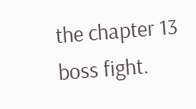the chapter 13 boss fight.